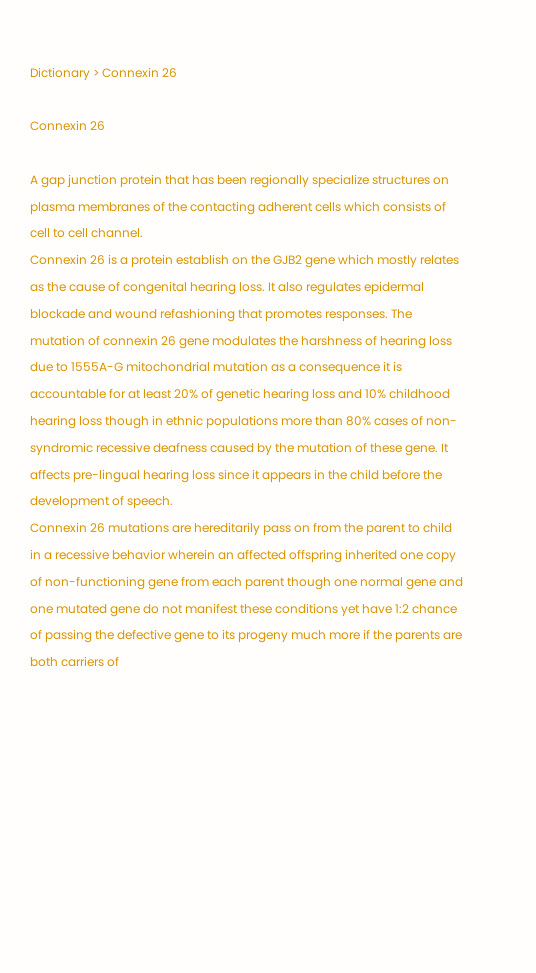Dictionary > Connexin 26

Connexin 26

A gap junction protein that has been regionally specialize structures on plasma membranes of the contacting adherent cells which consists of cell to cell channel.
Connexin 26 is a protein establish on the GJB2 gene which mostly relates as the cause of congenital hearing loss. It also regulates epidermal blockade and wound refashioning that promotes responses. The mutation of connexin 26 gene modulates the harshness of hearing loss due to 1555A-G mitochondrial mutation as a consequence it is accountable for at least 20% of genetic hearing loss and 10% childhood hearing loss though in ethnic populations more than 80% cases of non-syndromic recessive deafness caused by the mutation of these gene. It affects pre-lingual hearing loss since it appears in the child before the development of speech.
Connexin 26 mutations are hereditarily pass on from the parent to child in a recessive behavior wherein an affected offspring inherited one copy of non-functioning gene from each parent though one normal gene and one mutated gene do not manifest these conditions yet have 1:2 chance of passing the defective gene to its progeny much more if the parents are both carriers of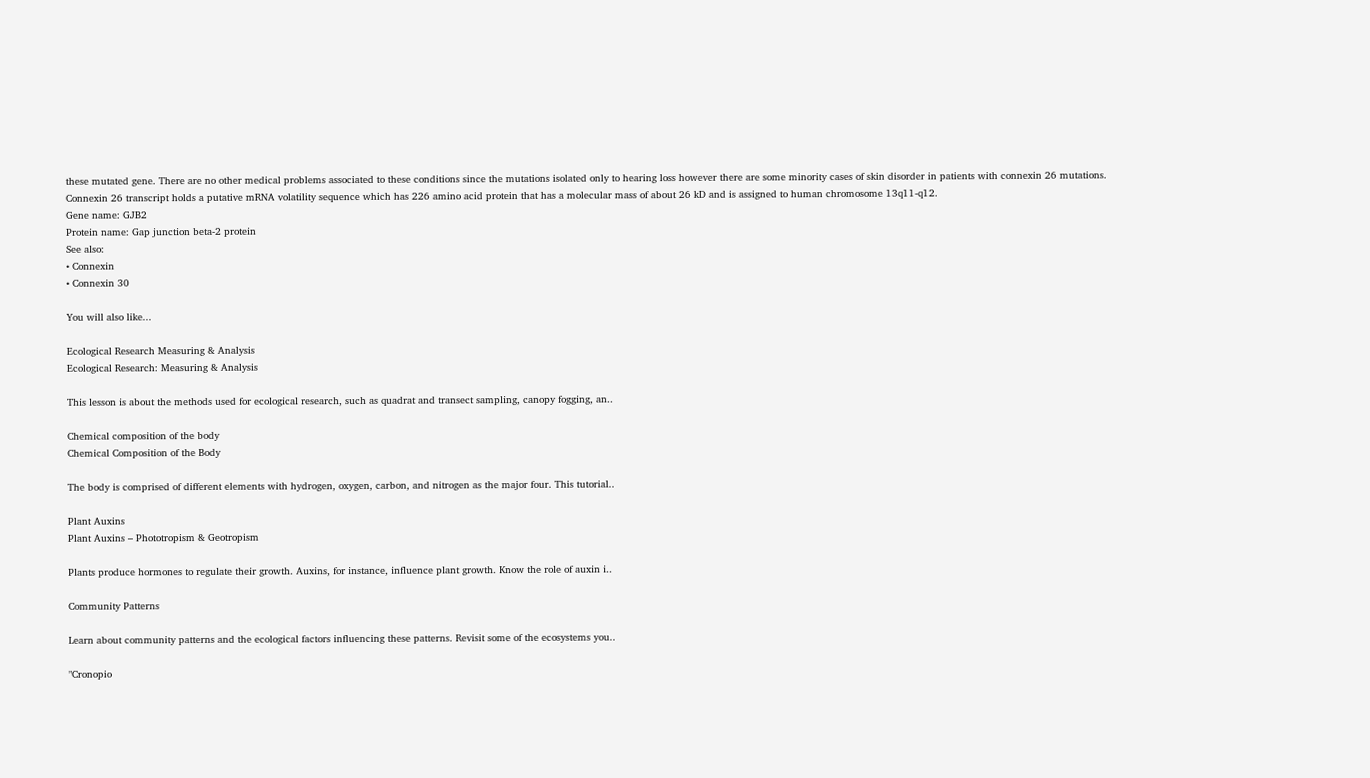these mutated gene. There are no other medical problems associated to these conditions since the mutations isolated only to hearing loss however there are some minority cases of skin disorder in patients with connexin 26 mutations.
Connexin 26 transcript holds a putative mRNA volatility sequence which has 226 amino acid protein that has a molecular mass of about 26 kD and is assigned to human chromosome 13q11-q12.
Gene name: GJB2
Protein name: Gap junction beta-2 protein
See also:
• Connexin
• Connexin 30

You will also like...

Ecological Research Measuring & Analysis
Ecological Research: Measuring & Analysis

This lesson is about the methods used for ecological research, such as quadrat and transect sampling, canopy fogging, an..

Chemical composition of the body
Chemical Composition of the Body

The body is comprised of different elements with hydrogen, oxygen, carbon, and nitrogen as the major four. This tutorial..

Plant Auxins
Plant Auxins – Phototropism & Geotropism

Plants produce hormones to regulate their growth. Auxins, for instance, influence plant growth. Know the role of auxin i..

Community Patterns

Learn about community patterns and the ecological factors influencing these patterns. Revisit some of the ecosystems you..

"Cronopio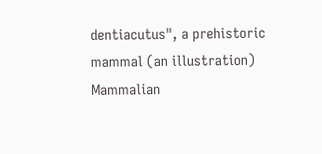dentiacutus", a prehistoric mammal (an illustration)
Mammalian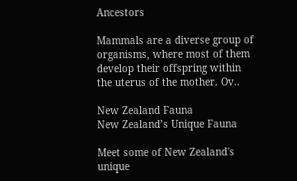Ancestors

Mammals are a diverse group of organisms, where most of them develop their offspring within the uterus of the mother. Ov..

New Zealand Fauna
New Zealand’s Unique Fauna

Meet some of New Zealand's unique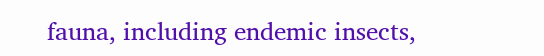fauna, including endemic insects,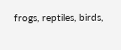frogs, reptiles, birds,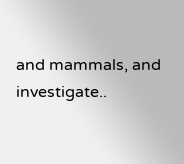and mammals, and investigate..